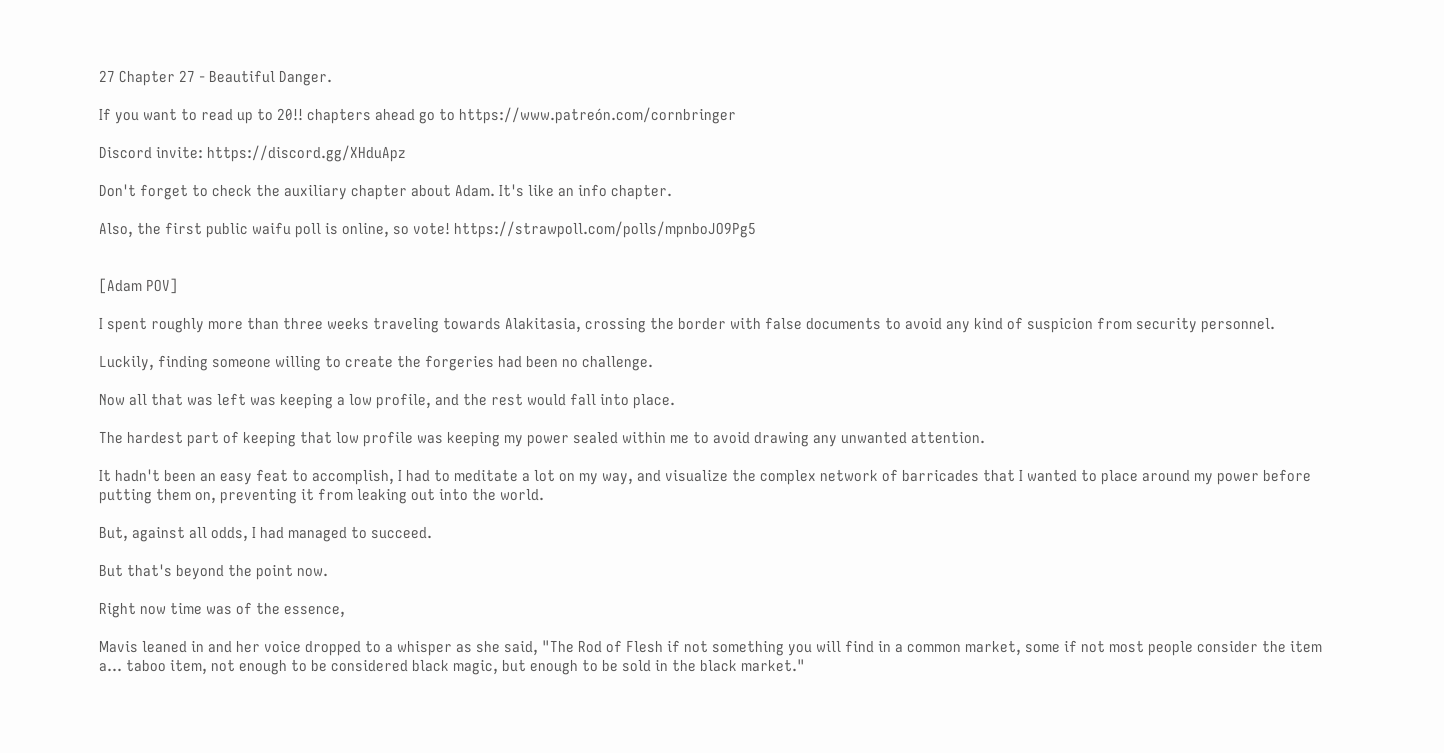27 Chapter 27 - Beautiful Danger.

If you want to read up to 20!! chapters ahead go to https://www.patreón.com/cornbringer

Discord invite: https://discord.gg/XHduApz

Don't forget to check the auxiliary chapter about Adam. It's like an info chapter.

Also, the first public waifu poll is online, so vote! https://strawpoll.com/polls/mpnboJO9Pg5


[Adam POV]

I spent roughly more than three weeks traveling towards Alakitasia, crossing the border with false documents to avoid any kind of suspicion from security personnel.

Luckily, finding someone willing to create the forgeries had been no challenge.

Now all that was left was keeping a low profile, and the rest would fall into place.

The hardest part of keeping that low profile was keeping my power sealed within me to avoid drawing any unwanted attention.

It hadn't been an easy feat to accomplish, I had to meditate a lot on my way, and visualize the complex network of barricades that I wanted to place around my power before putting them on, preventing it from leaking out into the world.

But, against all odds, I had managed to succeed.

But that's beyond the point now.

Right now time was of the essence,

Mavis leaned in and her voice dropped to a whisper as she said, "The Rod of Flesh if not something you will find in a common market, some if not most people consider the item a... taboo item, not enough to be considered black magic, but enough to be sold in the black market."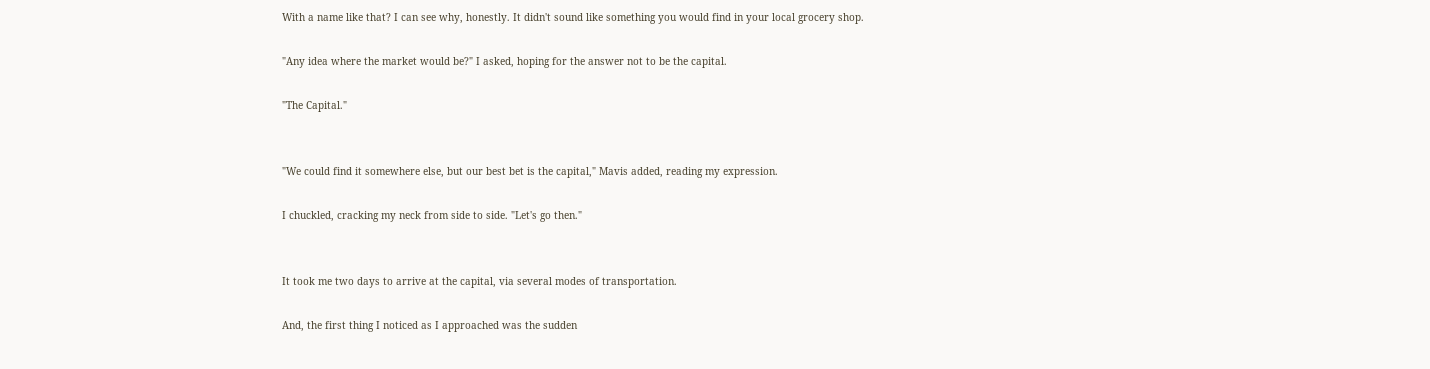With a name like that? I can see why, honestly. It didn't sound like something you would find in your local grocery shop.

"Any idea where the market would be?" I asked, hoping for the answer not to be the capital.

"The Capital."


"We could find it somewhere else, but our best bet is the capital," Mavis added, reading my expression.

I chuckled, cracking my neck from side to side. "Let's go then."


It took me two days to arrive at the capital, via several modes of transportation.

And, the first thing I noticed as I approached was the sudden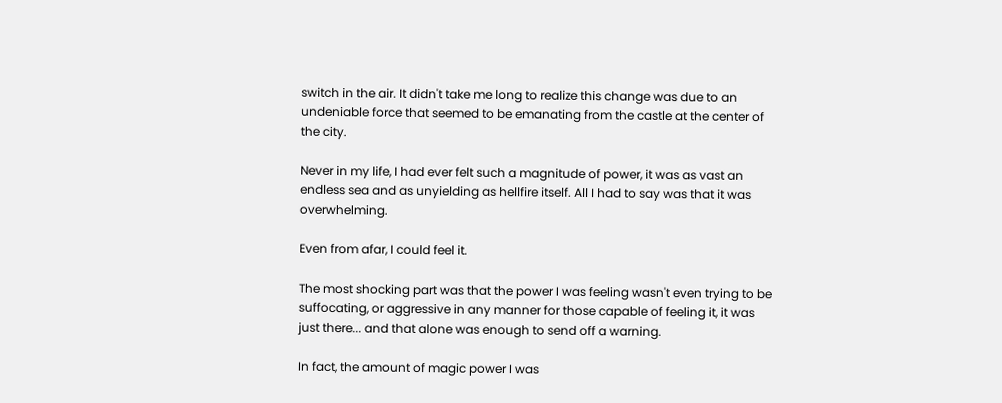switch in the air. It didn't take me long to realize this change was due to an undeniable force that seemed to be emanating from the castle at the center of the city.

Never in my life, I had ever felt such a magnitude of power, it was as vast an endless sea and as unyielding as hellfire itself. All I had to say was that it was overwhelming.

Even from afar, I could feel it.

The most shocking part was that the power I was feeling wasn't even trying to be suffocating, or aggressive in any manner for those capable of feeling it, it was just there... and that alone was enough to send off a warning.

In fact, the amount of magic power I was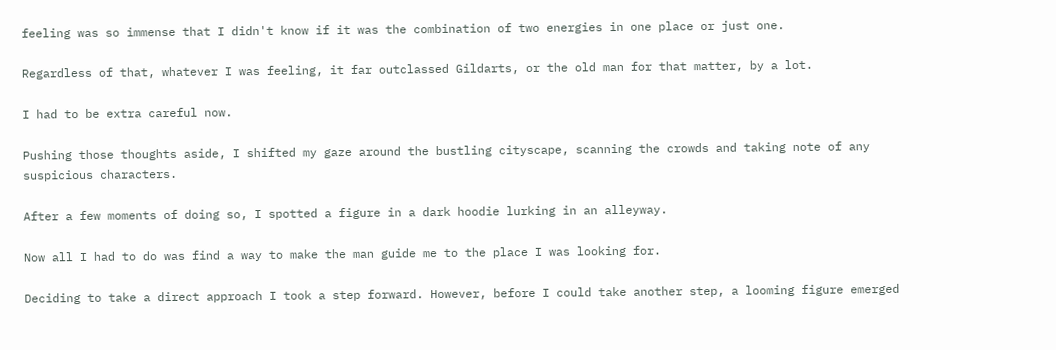feeling was so immense that I didn't know if it was the combination of two energies in one place or just one.

Regardless of that, whatever I was feeling, it far outclassed Gildarts, or the old man for that matter, by a lot.

I had to be extra careful now.

Pushing those thoughts aside, I shifted my gaze around the bustling cityscape, scanning the crowds and taking note of any suspicious characters.

After a few moments of doing so, I spotted a figure in a dark hoodie lurking in an alleyway.

Now all I had to do was find a way to make the man guide me to the place I was looking for.

Deciding to take a direct approach I took a step forward. However, before I could take another step, a looming figure emerged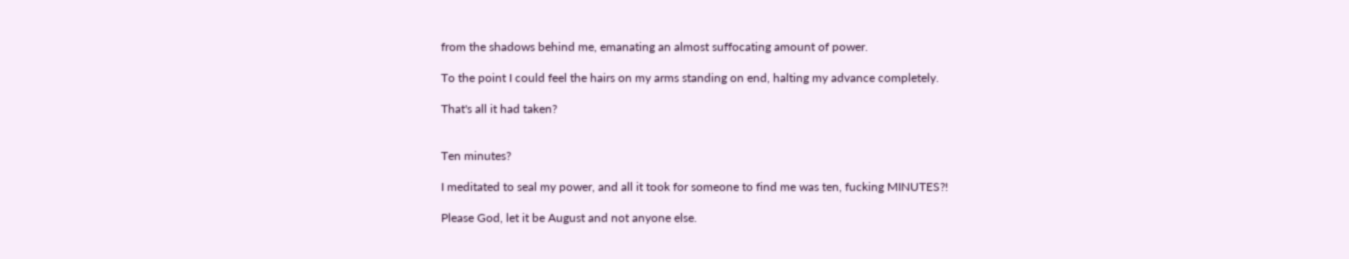from the shadows behind me, emanating an almost suffocating amount of power.

To the point I could feel the hairs on my arms standing on end, halting my advance completely.

That's all it had taken?


Ten minutes?

I meditated to seal my power, and all it took for someone to find me was ten, fucking MINUTES?!

Please God, let it be August and not anyone else.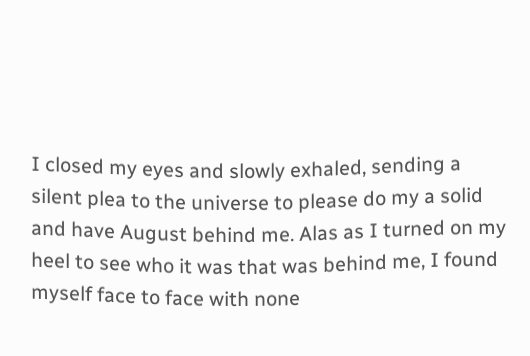I closed my eyes and slowly exhaled, sending a silent plea to the universe to please do my a solid and have August behind me. Alas as I turned on my heel to see who it was that was behind me, I found myself face to face with none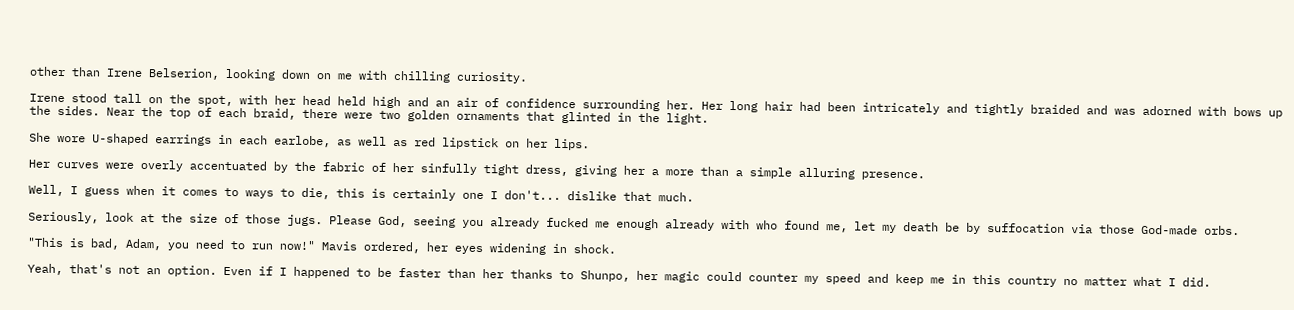other than Irene Belserion, looking down on me with chilling curiosity.

Irene stood tall on the spot, with her head held high and an air of confidence surrounding her. Her long hair had been intricately and tightly braided and was adorned with bows up the sides. Near the top of each braid, there were two golden ornaments that glinted in the light.

She wore U-shaped earrings in each earlobe, as well as red lipstick on her lips.

Her curves were overly accentuated by the fabric of her sinfully tight dress, giving her a more than a simple alluring presence.

Well, I guess when it comes to ways to die, this is certainly one I don't... dislike that much.

Seriously, look at the size of those jugs. Please God, seeing you already fucked me enough already with who found me, let my death be by suffocation via those God-made orbs.

"This is bad, Adam, you need to run now!" Mavis ordered, her eyes widening in shock.

Yeah, that's not an option. Even if I happened to be faster than her thanks to Shunpo, her magic could counter my speed and keep me in this country no matter what I did.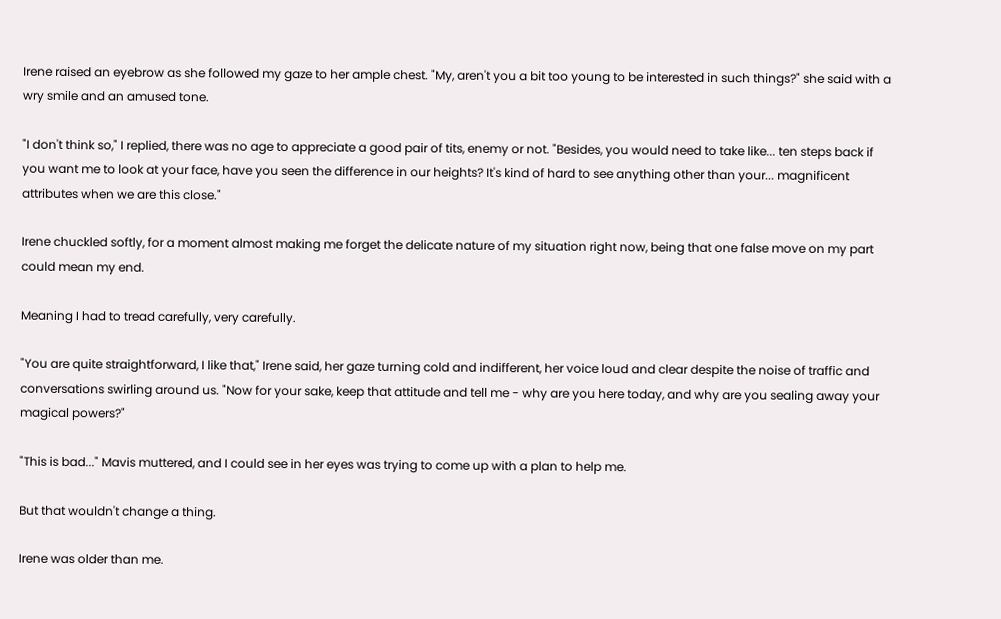Irene raised an eyebrow as she followed my gaze to her ample chest. "My, aren't you a bit too young to be interested in such things?" she said with a wry smile and an amused tone.

"I don't think so," I replied, there was no age to appreciate a good pair of tits, enemy or not. "Besides, you would need to take like... ten steps back if you want me to look at your face, have you seen the difference in our heights? It's kind of hard to see anything other than your... magnificent attributes when we are this close."

Irene chuckled softly, for a moment almost making me forget the delicate nature of my situation right now, being that one false move on my part could mean my end.

Meaning I had to tread carefully, very carefully.

"You are quite straightforward, I like that," Irene said, her gaze turning cold and indifferent, her voice loud and clear despite the noise of traffic and conversations swirling around us. "Now for your sake, keep that attitude and tell me - why are you here today, and why are you sealing away your magical powers?"

"This is bad..." Mavis muttered, and I could see in her eyes was trying to come up with a plan to help me.

But that wouldn't change a thing.

Irene was older than me.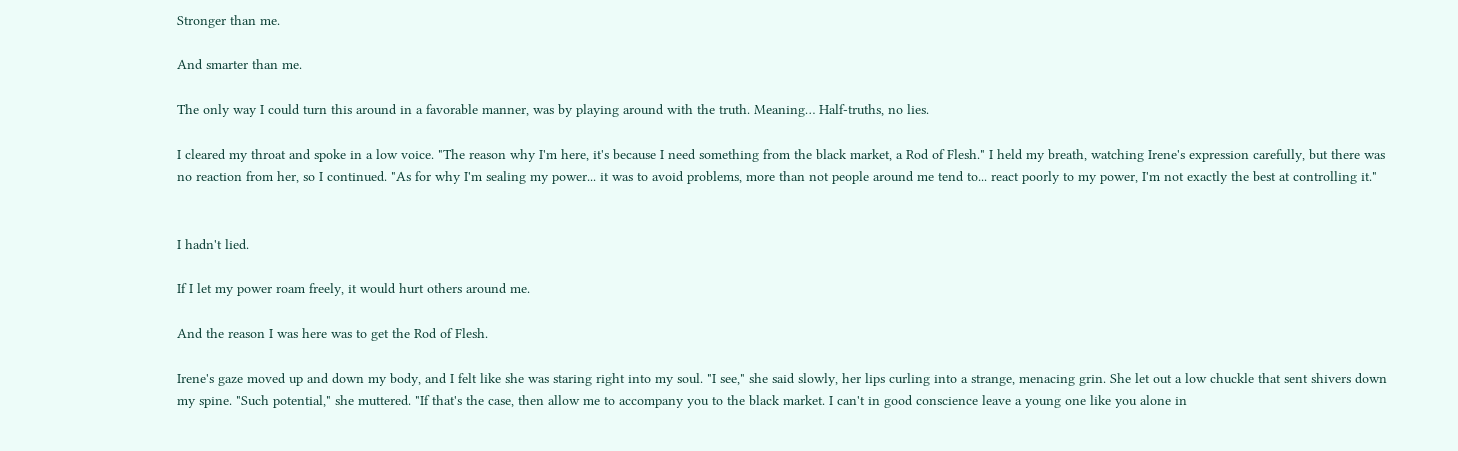Stronger than me.

And smarter than me.

The only way I could turn this around in a favorable manner, was by playing around with the truth. Meaning… Half-truths, no lies.

I cleared my throat and spoke in a low voice. "The reason why I'm here, it's because I need something from the black market, a Rod of Flesh." I held my breath, watching Irene's expression carefully, but there was no reaction from her, so I continued. "As for why I'm sealing my power... it was to avoid problems, more than not people around me tend to... react poorly to my power, I'm not exactly the best at controlling it."


I hadn't lied.

If I let my power roam freely, it would hurt others around me.

And the reason I was here was to get the Rod of Flesh.

Irene's gaze moved up and down my body, and I felt like she was staring right into my soul. "I see," she said slowly, her lips curling into a strange, menacing grin. She let out a low chuckle that sent shivers down my spine. "Such potential," she muttered. "If that's the case, then allow me to accompany you to the black market. I can't in good conscience leave a young one like you alone in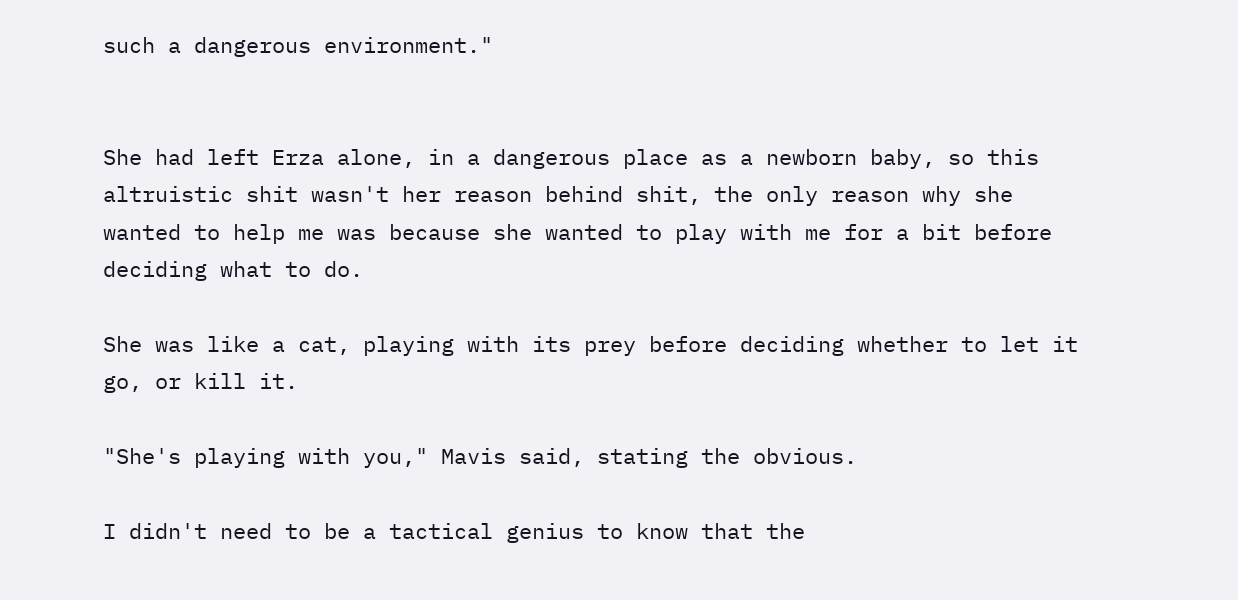such a dangerous environment."


She had left Erza alone, in a dangerous place as a newborn baby, so this altruistic shit wasn't her reason behind shit, the only reason why she wanted to help me was because she wanted to play with me for a bit before deciding what to do.

She was like a cat, playing with its prey before deciding whether to let it go, or kill it.

"She's playing with you," Mavis said, stating the obvious.

I didn't need to be a tactical genius to know that the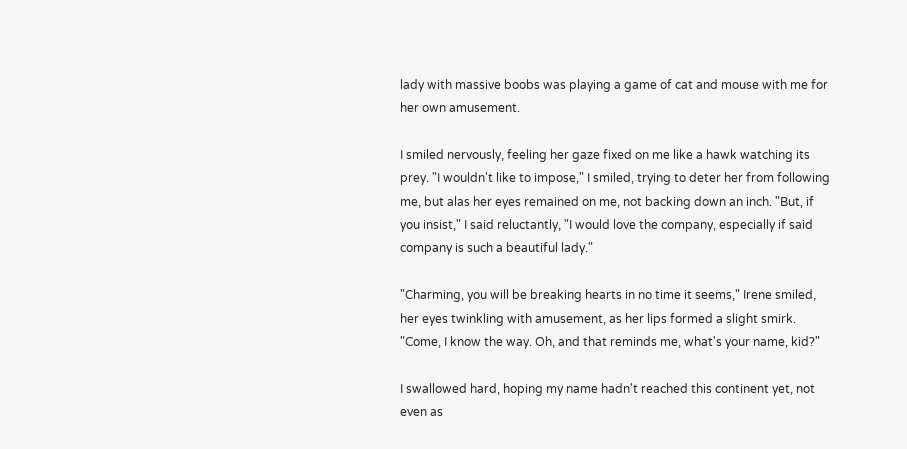lady with massive boobs was playing a game of cat and mouse with me for her own amusement.

I smiled nervously, feeling her gaze fixed on me like a hawk watching its prey. "I wouldn't like to impose," I smiled, trying to deter her from following me, but alas her eyes remained on me, not backing down an inch. "But, if you insist," I said reluctantly, "I would love the company, especially if said company is such a beautiful lady."

"Charming, you will be breaking hearts in no time it seems," Irene smiled, her eyes twinkling with amusement, as her lips formed a slight smirk. "Come, I know the way. Oh, and that reminds me, what's your name, kid?"

I swallowed hard, hoping my name hadn't reached this continent yet, not even as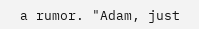a rumor. "Adam, just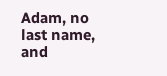Adam, no last name, and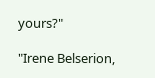yours?"

"Irene Belserion,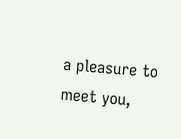a pleasure to meet you,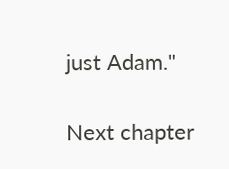just Adam."

Next chapter